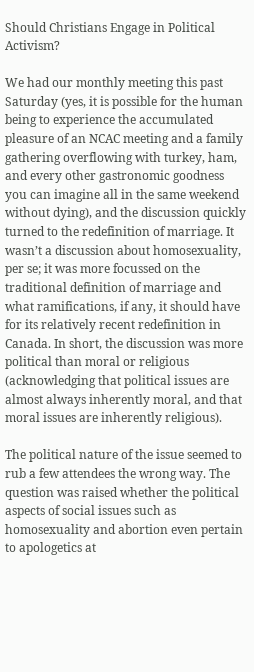Should Christians Engage in Political Activism?

We had our monthly meeting this past Saturday (yes, it is possible for the human being to experience the accumulated pleasure of an NCAC meeting and a family gathering overflowing with turkey, ham, and every other gastronomic goodness you can imagine all in the same weekend without dying), and the discussion quickly turned to the redefinition of marriage. It wasn’t a discussion about homosexuality, per se; it was more focussed on the traditional definition of marriage and what ramifications, if any, it should have for its relatively recent redefinition in Canada. In short, the discussion was more political than moral or religious (acknowledging that political issues are almost always inherently moral, and that moral issues are inherently religious).

The political nature of the issue seemed to rub a few attendees the wrong way. The question was raised whether the political aspects of social issues such as homosexuality and abortion even pertain to apologetics at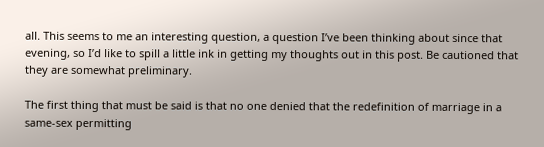all. This seems to me an interesting question, a question I’ve been thinking about since that evening, so I’d like to spill a little ink in getting my thoughts out in this post. Be cautioned that they are somewhat preliminary.

The first thing that must be said is that no one denied that the redefinition of marriage in a same-sex permitting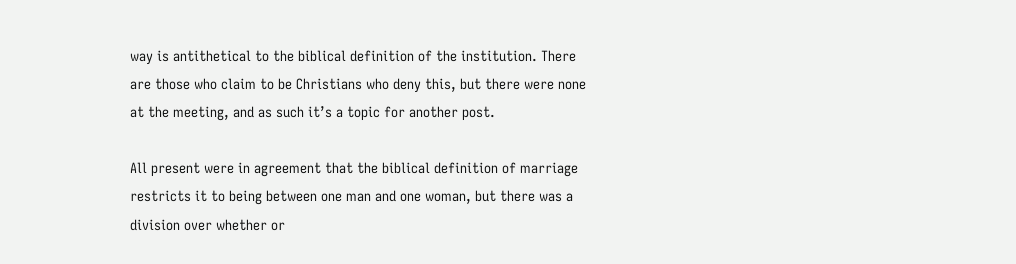way is antithetical to the biblical definition of the institution. There are those who claim to be Christians who deny this, but there were none at the meeting, and as such it’s a topic for another post.

All present were in agreement that the biblical definition of marriage restricts it to being between one man and one woman, but there was a division over whether or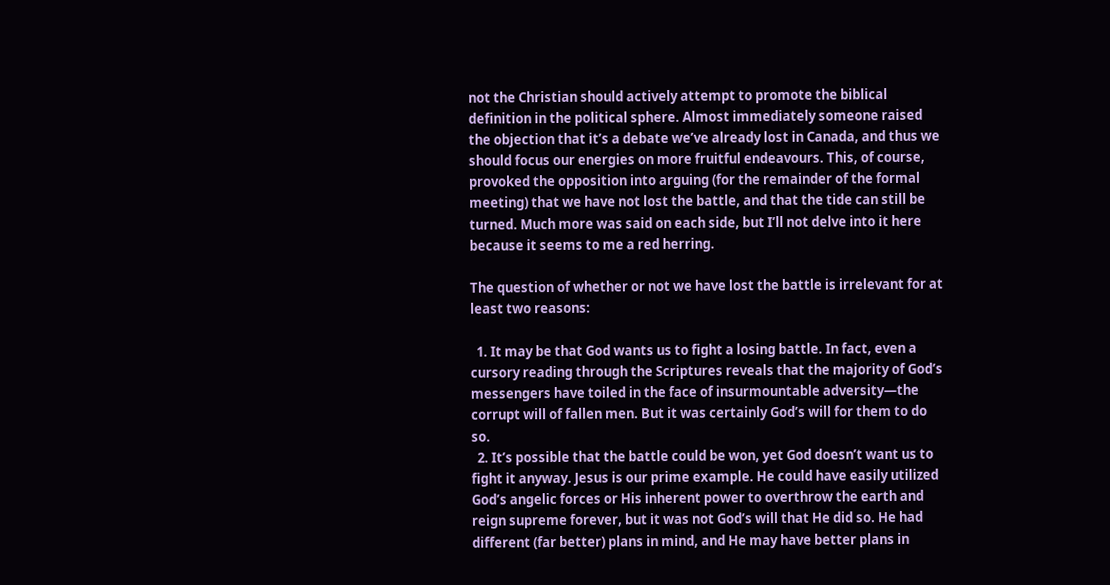not the Christian should actively attempt to promote the biblical definition in the political sphere. Almost immediately someone raised the objection that it’s a debate we’ve already lost in Canada, and thus we should focus our energies on more fruitful endeavours. This, of course, provoked the opposition into arguing (for the remainder of the formal meeting) that we have not lost the battle, and that the tide can still be turned. Much more was said on each side, but I’ll not delve into it here because it seems to me a red herring.

The question of whether or not we have lost the battle is irrelevant for at least two reasons:

  1. It may be that God wants us to fight a losing battle. In fact, even a cursory reading through the Scriptures reveals that the majority of God’s messengers have toiled in the face of insurmountable adversity—the corrupt will of fallen men. But it was certainly God’s will for them to do so.
  2. It’s possible that the battle could be won, yet God doesn’t want us to fight it anyway. Jesus is our prime example. He could have easily utilized God’s angelic forces or His inherent power to overthrow the earth and reign supreme forever, but it was not God’s will that He did so. He had different (far better) plans in mind, and He may have better plans in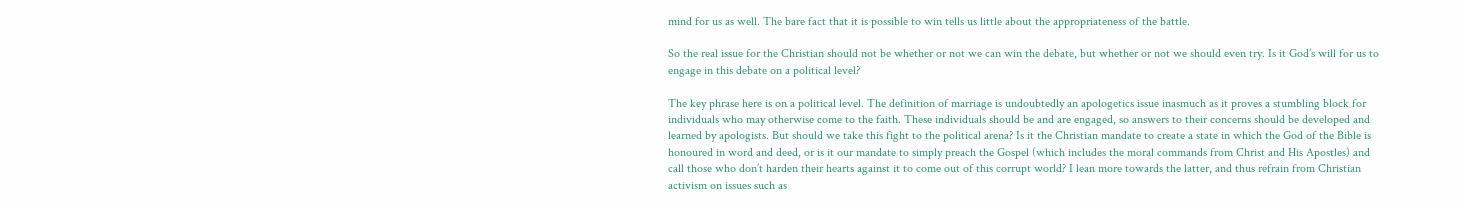mind for us as well. The bare fact that it is possible to win tells us little about the appropriateness of the battle.

So the real issue for the Christian should not be whether or not we can win the debate, but whether or not we should even try. Is it God’s will for us to engage in this debate on a political level?

The key phrase here is on a political level. The definition of marriage is undoubtedly an apologetics issue inasmuch as it proves a stumbling block for individuals who may otherwise come to the faith. These individuals should be and are engaged, so answers to their concerns should be developed and learned by apologists. But should we take this fight to the political arena? Is it the Christian mandate to create a state in which the God of the Bible is honoured in word and deed, or is it our mandate to simply preach the Gospel (which includes the moral commands from Christ and His Apostles) and call those who don’t harden their hearts against it to come out of this corrupt world? I lean more towards the latter, and thus refrain from Christian activism on issues such as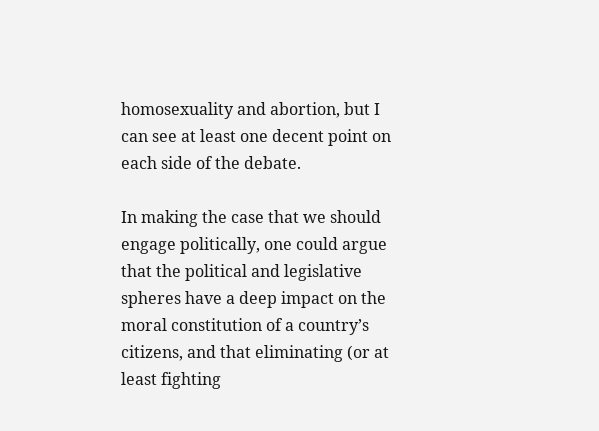homosexuality and abortion, but I can see at least one decent point on each side of the debate.

In making the case that we should engage politically, one could argue that the political and legislative spheres have a deep impact on the moral constitution of a country’s citizens, and that eliminating (or at least fighting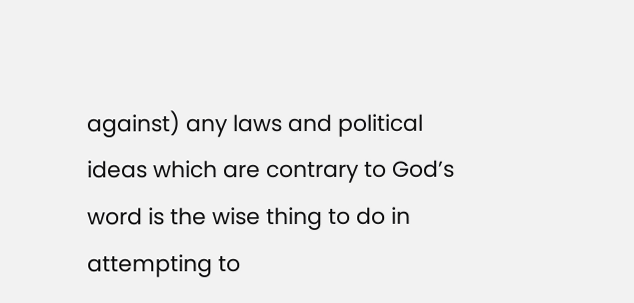against) any laws and political ideas which are contrary to God’s word is the wise thing to do in attempting to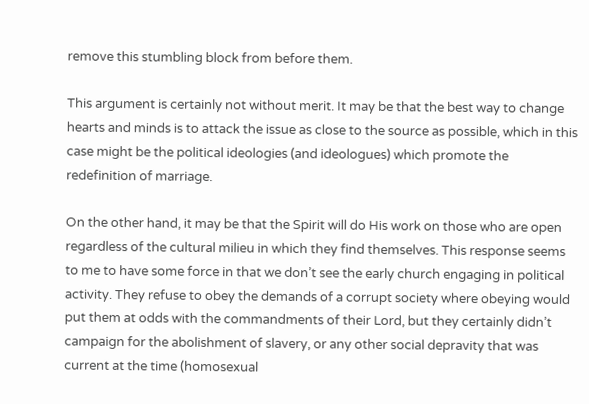remove this stumbling block from before them.

This argument is certainly not without merit. It may be that the best way to change hearts and minds is to attack the issue as close to the source as possible, which in this case might be the political ideologies (and ideologues) which promote the redefinition of marriage.

On the other hand, it may be that the Spirit will do His work on those who are open regardless of the cultural milieu in which they find themselves. This response seems to me to have some force in that we don’t see the early church engaging in political activity. They refuse to obey the demands of a corrupt society where obeying would put them at odds with the commandments of their Lord, but they certainly didn’t campaign for the abolishment of slavery, or any other social depravity that was current at the time (homosexual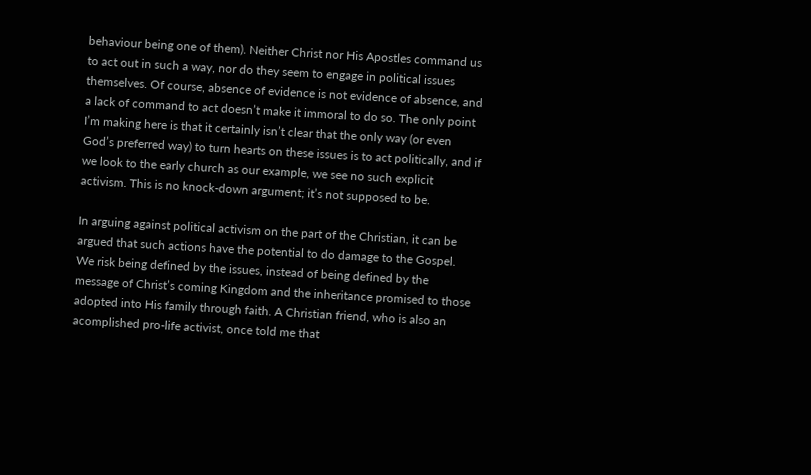behaviour being one of them). Neither Christ nor His Apostles command us to act out in such a way, nor do they seem to engage in political issues themselves. Of course, absence of evidence is not evidence of absence, and a lack of command to act doesn’t make it immoral to do so. The only point I’m making here is that it certainly isn’t clear that the only way (or even God’s preferred way) to turn hearts on these issues is to act politically, and if we look to the early church as our example, we see no such explicit activism. This is no knock-down argument; it’s not supposed to be.

In arguing against political activism on the part of the Christian, it can be argued that such actions have the potential to do damage to the Gospel. We risk being defined by the issues, instead of being defined by the message of Christ’s coming Kingdom and the inheritance promised to those adopted into His family through faith. A Christian friend, who is also an acomplished pro-life activist, once told me that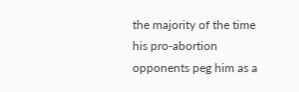the majority of the time his pro-abortion opponents peg him as a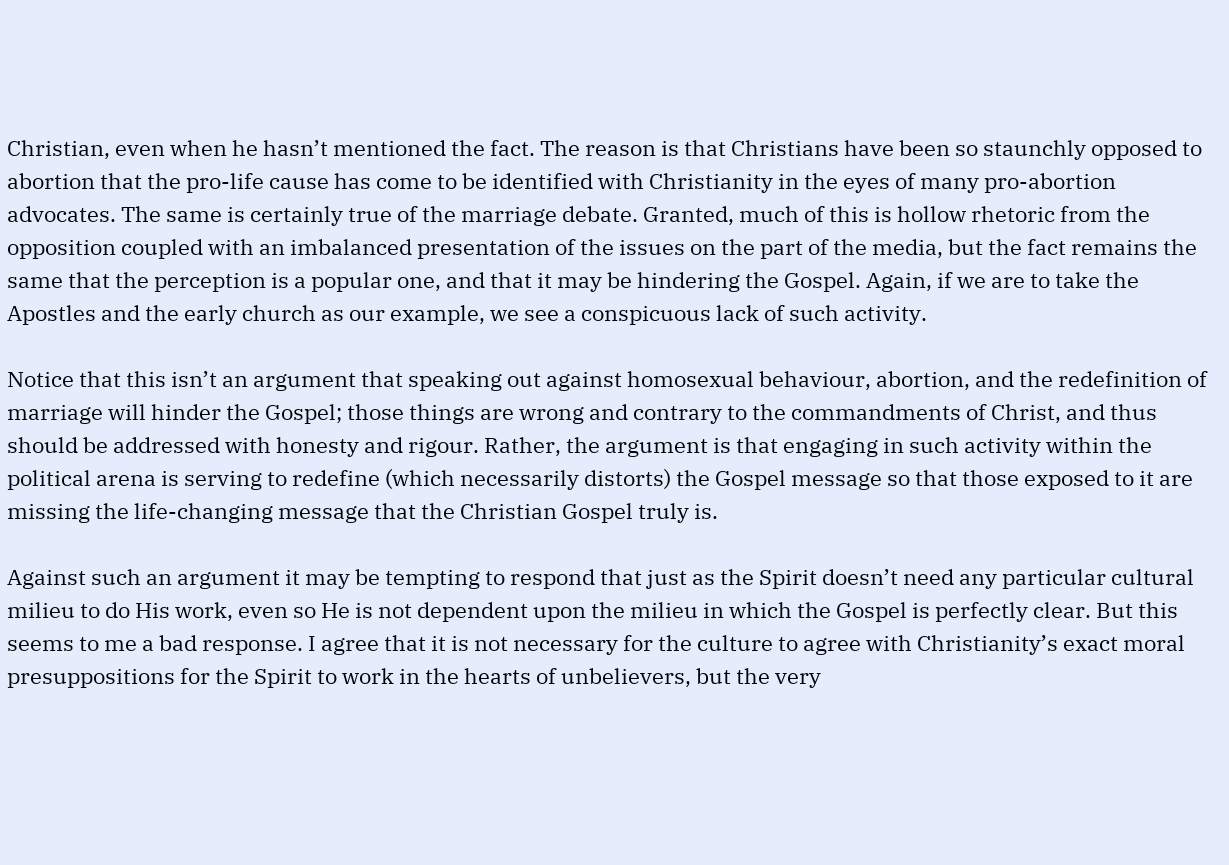Christian, even when he hasn’t mentioned the fact. The reason is that Christians have been so staunchly opposed to abortion that the pro-life cause has come to be identified with Christianity in the eyes of many pro-abortion advocates. The same is certainly true of the marriage debate. Granted, much of this is hollow rhetoric from the opposition coupled with an imbalanced presentation of the issues on the part of the media, but the fact remains the same that the perception is a popular one, and that it may be hindering the Gospel. Again, if we are to take the Apostles and the early church as our example, we see a conspicuous lack of such activity.

Notice that this isn’t an argument that speaking out against homosexual behaviour, abortion, and the redefinition of marriage will hinder the Gospel; those things are wrong and contrary to the commandments of Christ, and thus should be addressed with honesty and rigour. Rather, the argument is that engaging in such activity within the political arena is serving to redefine (which necessarily distorts) the Gospel message so that those exposed to it are missing the life-changing message that the Christian Gospel truly is.

Against such an argument it may be tempting to respond that just as the Spirit doesn’t need any particular cultural milieu to do His work, even so He is not dependent upon the milieu in which the Gospel is perfectly clear. But this seems to me a bad response. I agree that it is not necessary for the culture to agree with Christianity’s exact moral presuppositions for the Spirit to work in the hearts of unbelievers, but the very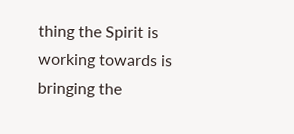thing the Spirit is working towards is bringing the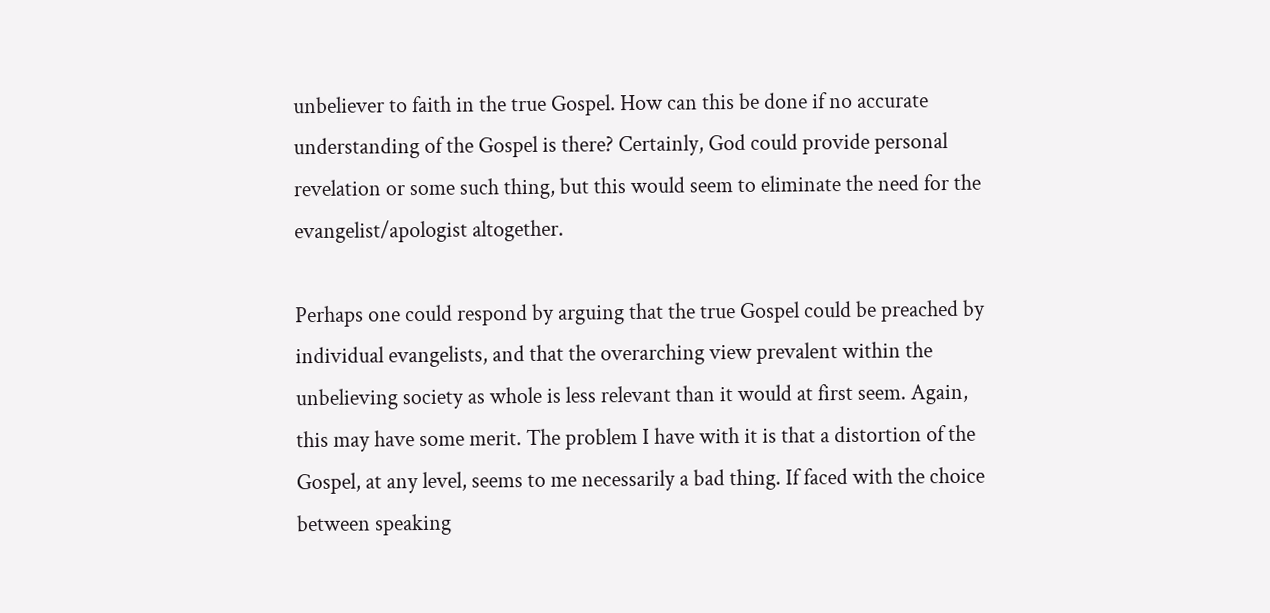unbeliever to faith in the true Gospel. How can this be done if no accurate understanding of the Gospel is there? Certainly, God could provide personal revelation or some such thing, but this would seem to eliminate the need for the evangelist/apologist altogether.

Perhaps one could respond by arguing that the true Gospel could be preached by individual evangelists, and that the overarching view prevalent within the unbelieving society as whole is less relevant than it would at first seem. Again, this may have some merit. The problem I have with it is that a distortion of the Gospel, at any level, seems to me necessarily a bad thing. If faced with the choice between speaking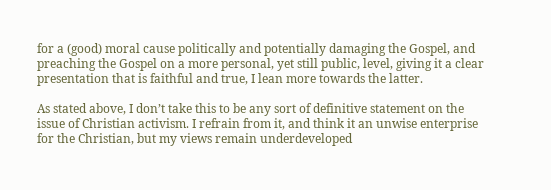for a (good) moral cause politically and potentially damaging the Gospel, and preaching the Gospel on a more personal, yet still public, level, giving it a clear presentation that is faithful and true, I lean more towards the latter.

As stated above, I don’t take this to be any sort of definitive statement on the issue of Christian activism. I refrain from it, and think it an unwise enterprise for the Christian, but my views remain underdeveloped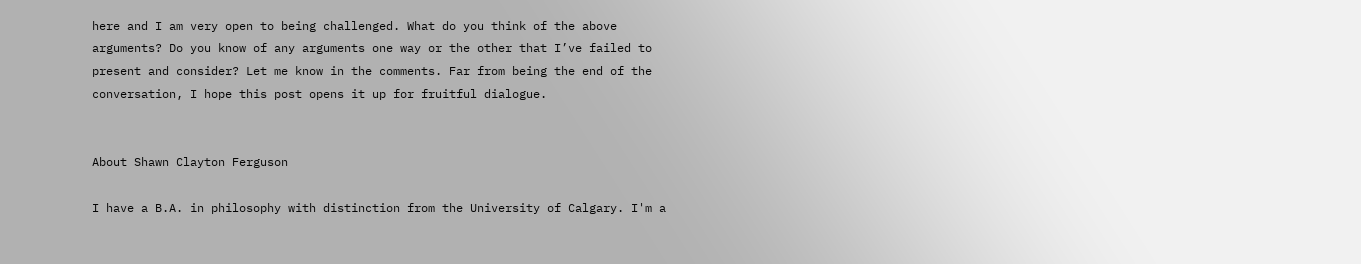here and I am very open to being challenged. What do you think of the above arguments? Do you know of any arguments one way or the other that I’ve failed to present and consider? Let me know in the comments. Far from being the end of the conversation, I hope this post opens it up for fruitful dialogue.


About Shawn Clayton Ferguson

I have a B.A. in philosophy with distinction from the University of Calgary. I'm a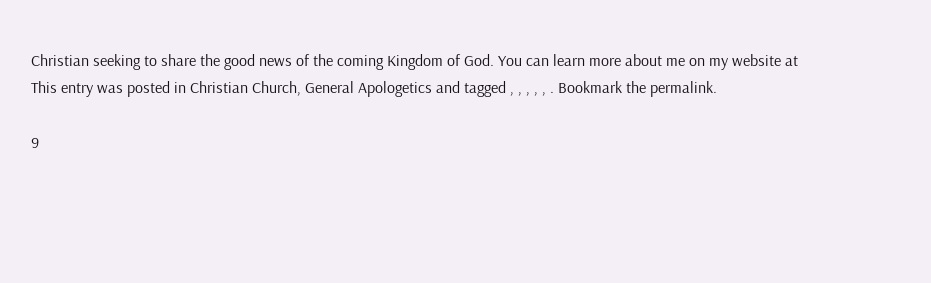Christian seeking to share the good news of the coming Kingdom of God. You can learn more about me on my website at
This entry was posted in Christian Church, General Apologetics and tagged , , , , , . Bookmark the permalink.

9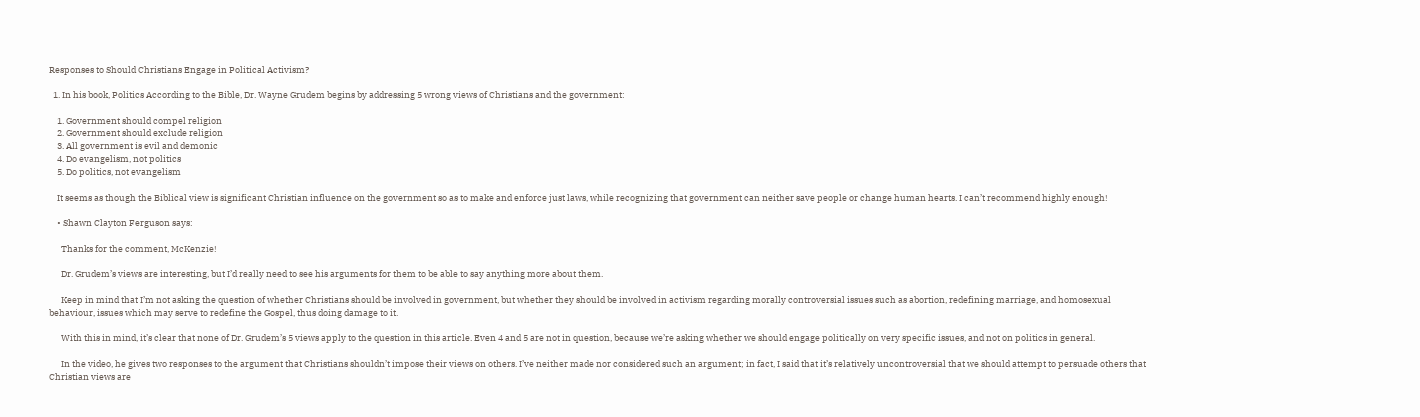Responses to Should Christians Engage in Political Activism?

  1. In his book, Politics According to the Bible, Dr. Wayne Grudem begins by addressing 5 wrong views of Christians and the government:

    1. Government should compel religion
    2. Government should exclude religion
    3. All government is evil and demonic
    4. Do evangelism, not politics
    5. Do politics, not evangelism

    It seems as though the Biblical view is significant Christian influence on the government so as to make and enforce just laws, while recognizing that government can neither save people or change human hearts. I can’t recommend highly enough!

    • Shawn Clayton Ferguson says:

      Thanks for the comment, McKenzie!

      Dr. Grudem’s views are interesting, but I’d really need to see his arguments for them to be able to say anything more about them.

      Keep in mind that I’m not asking the question of whether Christians should be involved in government, but whether they should be involved in activism regarding morally controversial issues such as abortion, redefining marriage, and homosexual behaviour, issues which may serve to redefine the Gospel, thus doing damage to it.

      With this in mind, it’s clear that none of Dr. Grudem’s 5 views apply to the question in this article. Even 4 and 5 are not in question, because we’re asking whether we should engage politically on very specific issues, and not on politics in general.

      In the video, he gives two responses to the argument that Christians shouldn’t impose their views on others. I’ve neither made nor considered such an argument; in fact, I said that it’s relatively uncontroversial that we should attempt to persuade others that Christian views are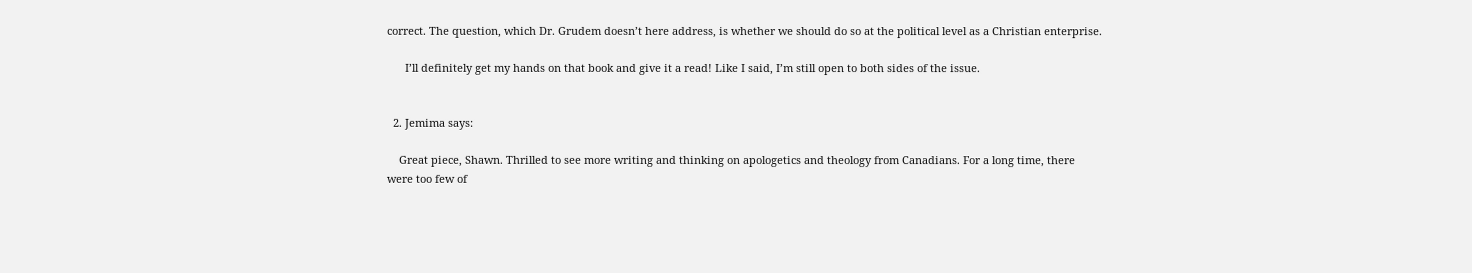correct. The question, which Dr. Grudem doesn’t here address, is whether we should do so at the political level as a Christian enterprise.

      I’ll definitely get my hands on that book and give it a read! Like I said, I’m still open to both sides of the issue.


  2. Jemima says:

    Great piece, Shawn. Thrilled to see more writing and thinking on apologetics and theology from Canadians. For a long time, there were too few of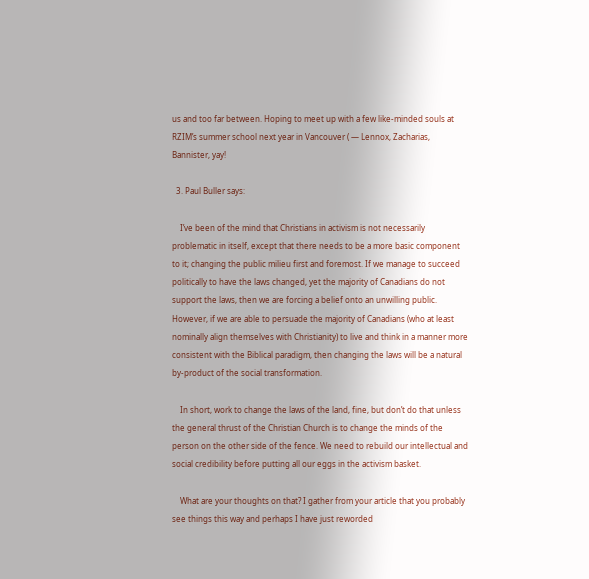us and too far between. Hoping to meet up with a few like-minded souls at RZIM’s summer school next year in Vancouver ( — Lennox, Zacharias, Bannister, yay!

  3. Paul Buller says:

    I’ve been of the mind that Christians in activism is not necessarily problematic in itself, except that there needs to be a more basic component to it; changing the public milieu first and foremost. If we manage to succeed politically to have the laws changed, yet the majority of Canadians do not support the laws, then we are forcing a belief onto an unwilling public. However, if we are able to persuade the majority of Canadians (who at least nominally align themselves with Christianity) to live and think in a manner more consistent with the Biblical paradigm, then changing the laws will be a natural by-product of the social transformation.

    In short, work to change the laws of the land, fine, but don’t do that unless the general thrust of the Christian Church is to change the minds of the person on the other side of the fence. We need to rebuild our intellectual and social credibility before putting all our eggs in the activism basket.

    What are your thoughts on that? I gather from your article that you probably see things this way and perhaps I have just reworded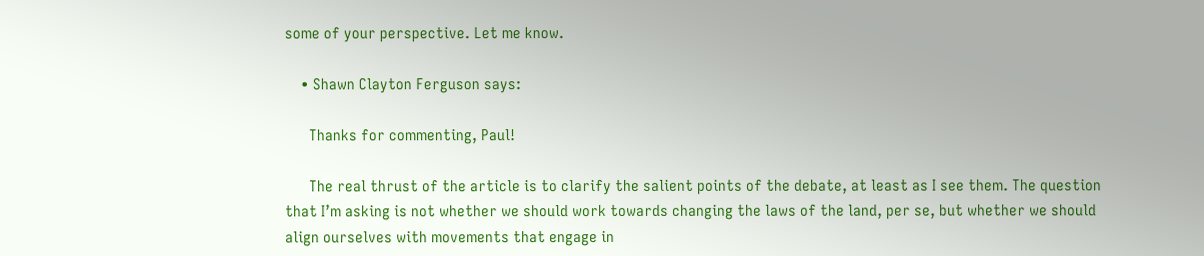some of your perspective. Let me know.

    • Shawn Clayton Ferguson says:

      Thanks for commenting, Paul!

      The real thrust of the article is to clarify the salient points of the debate, at least as I see them. The question that I’m asking is not whether we should work towards changing the laws of the land, per se, but whether we should align ourselves with movements that engage in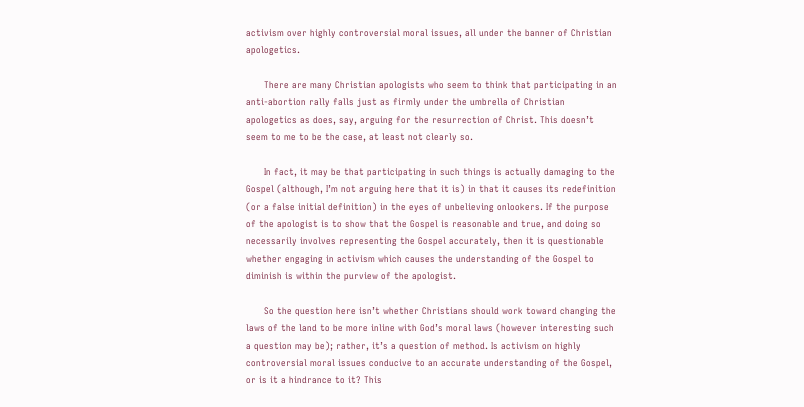activism over highly controversial moral issues, all under the banner of Christian apologetics.

      There are many Christian apologists who seem to think that participating in an anti-abortion rally falls just as firmly under the umbrella of Christian apologetics as does, say, arguing for the resurrection of Christ. This doesn’t seem to me to be the case, at least not clearly so.

      In fact, it may be that participating in such things is actually damaging to the Gospel (although, I’m not arguing here that it is) in that it causes its redefinition (or a false initial definition) in the eyes of unbelieving onlookers. If the purpose of the apologist is to show that the Gospel is reasonable and true, and doing so necessarily involves representing the Gospel accurately, then it is questionable whether engaging in activism which causes the understanding of the Gospel to diminish is within the purview of the apologist.

      So the question here isn’t whether Christians should work toward changing the laws of the land to be more inline with God’s moral laws (however interesting such a question may be); rather, it’s a question of method. Is activism on highly controversial moral issues conducive to an accurate understanding of the Gospel, or is it a hindrance to it? This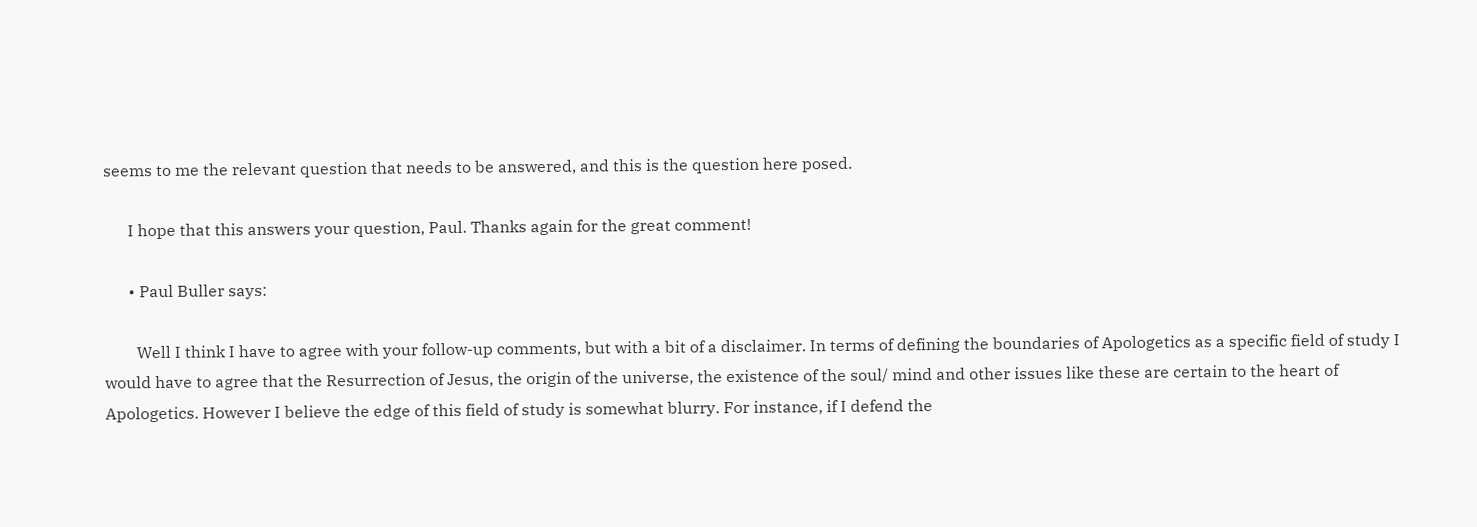seems to me the relevant question that needs to be answered, and this is the question here posed.

      I hope that this answers your question, Paul. Thanks again for the great comment!

      • Paul Buller says:

        Well I think I have to agree with your follow-up comments, but with a bit of a disclaimer. In terms of defining the boundaries of Apologetics as a specific field of study I would have to agree that the Resurrection of Jesus, the origin of the universe, the existence of the soul/ mind and other issues like these are certain to the heart of Apologetics. However I believe the edge of this field of study is somewhat blurry. For instance, if I defend the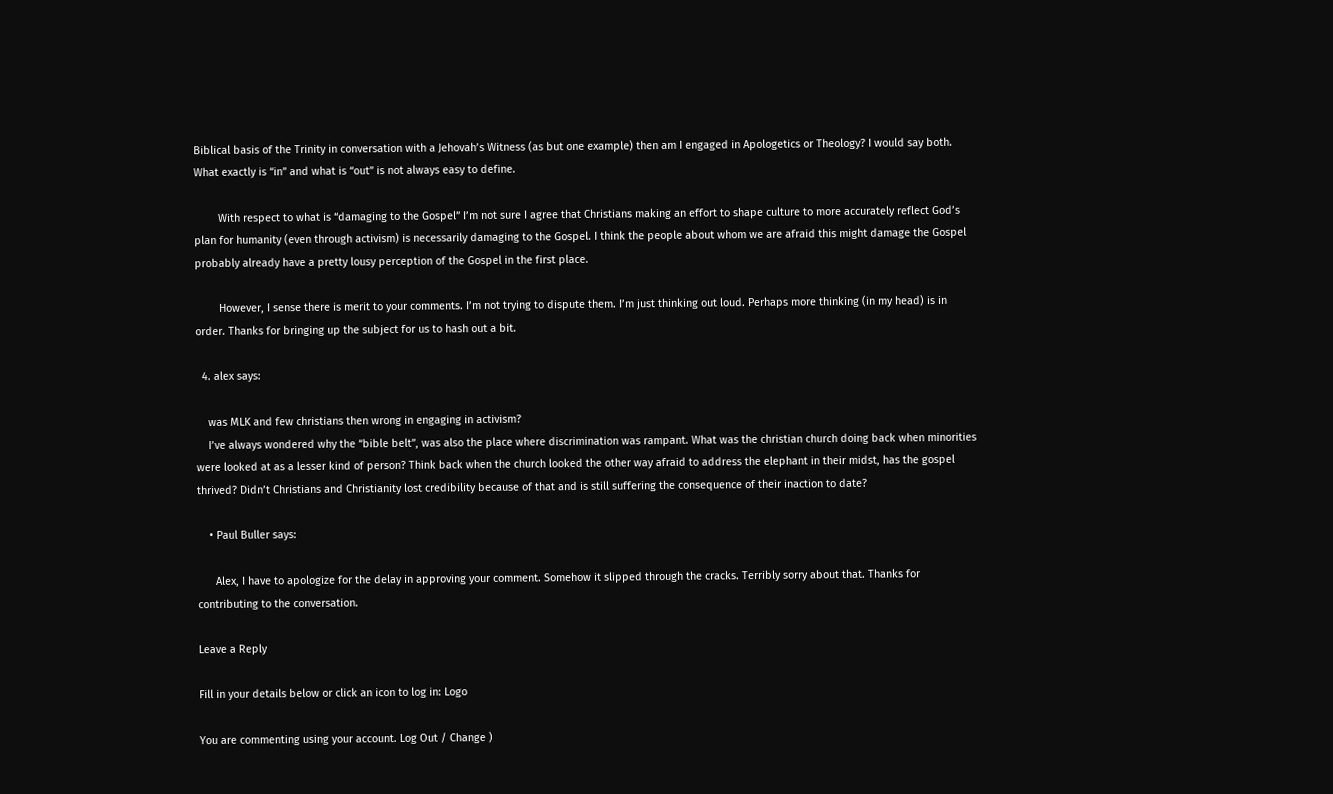Biblical basis of the Trinity in conversation with a Jehovah’s Witness (as but one example) then am I engaged in Apologetics or Theology? I would say both. What exactly is “in” and what is “out” is not always easy to define.

        With respect to what is “damaging to the Gospel” I’m not sure I agree that Christians making an effort to shape culture to more accurately reflect God’s plan for humanity (even through activism) is necessarily damaging to the Gospel. I think the people about whom we are afraid this might damage the Gospel probably already have a pretty lousy perception of the Gospel in the first place.

        However, I sense there is merit to your comments. I’m not trying to dispute them. I’m just thinking out loud. Perhaps more thinking (in my head) is in order. Thanks for bringing up the subject for us to hash out a bit.

  4. alex says:

    was MLK and few christians then wrong in engaging in activism?
    I’ve always wondered why the “bible belt”, was also the place where discrimination was rampant. What was the christian church doing back when minorities were looked at as a lesser kind of person? Think back when the church looked the other way afraid to address the elephant in their midst, has the gospel thrived? Didn’t Christians and Christianity lost credibility because of that and is still suffering the consequence of their inaction to date?

    • Paul Buller says:

      Alex, I have to apologize for the delay in approving your comment. Somehow it slipped through the cracks. Terribly sorry about that. Thanks for contributing to the conversation.

Leave a Reply

Fill in your details below or click an icon to log in: Logo

You are commenting using your account. Log Out / Change )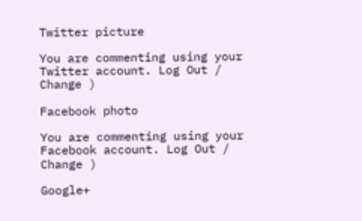Twitter picture

You are commenting using your Twitter account. Log Out / Change )

Facebook photo

You are commenting using your Facebook account. Log Out / Change )

Google+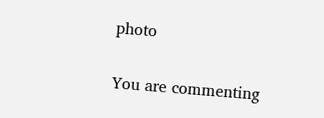photo

You are commenting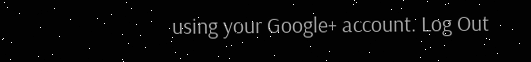using your Google+ account. Log Out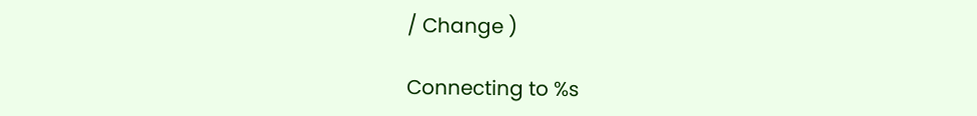/ Change )

Connecting to %s